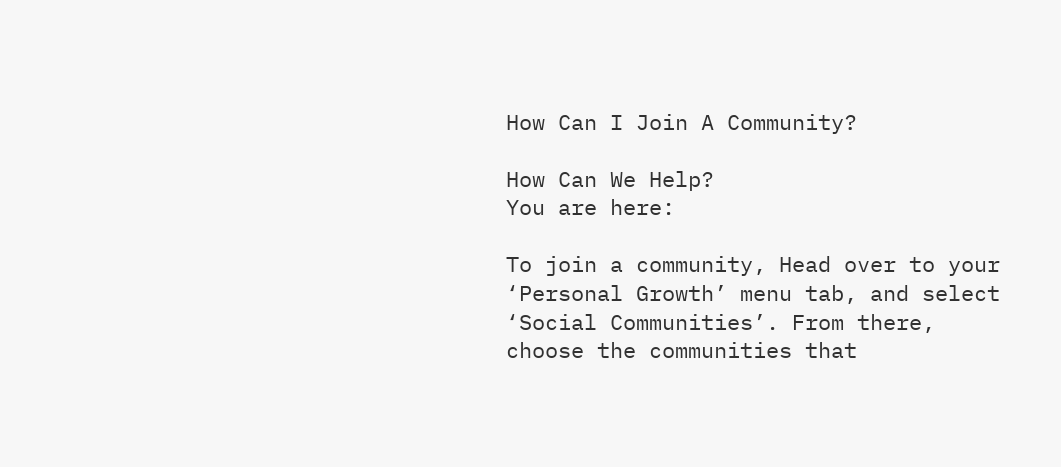How Can I Join A Community?

How Can We Help?
You are here:

To join a community, Head over to your ‘Personal Growth’ menu tab, and select ‘Social Communities’. From there, choose the communities that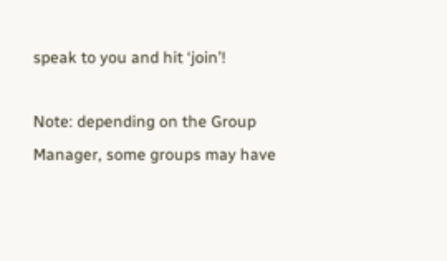speak to you and hit ‘join’!

Note: depending on the Group Manager, some groups may have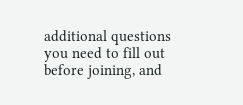additional questions you need to fill out before joining, and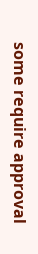some require approval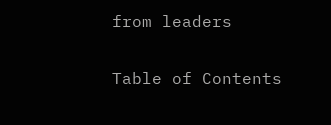from leaders

Table of Contents